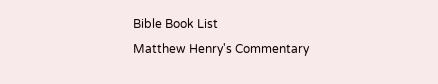Bible Book List
Matthew Henry's Commentary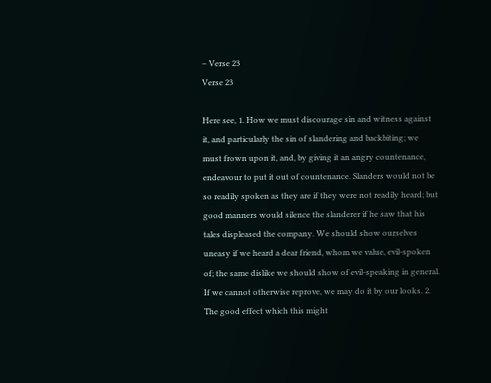– Verse 23
Verse 23

Here see, 1. How we must discourage sin and witness against it, and particularly the sin of slandering and backbiting; we must frown upon it, and, by giving it an angry countenance, endeavour to put it out of countenance. Slanders would not be so readily spoken as they are if they were not readily heard; but good manners would silence the slanderer if he saw that his tales displeased the company. We should show ourselves uneasy if we heard a dear friend, whom we value, evil-spoken of; the same dislike we should show of evil-speaking in general. If we cannot otherwise reprove, we may do it by our looks. 2. The good effect which this might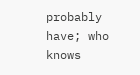probably have; who knows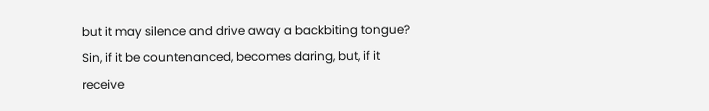but it may silence and drive away a backbiting tongue? Sin, if it be countenanced, becomes daring, but, if it receive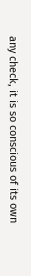any check, it is so conscious of its own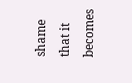shame that it becomes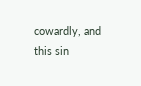cowardly, and this sin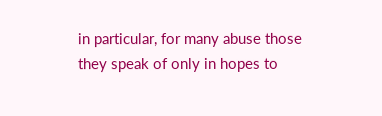in particular, for many abuse those they speak of only in hopes to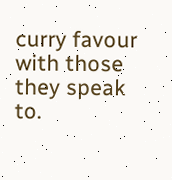curry favour with those they speak to.